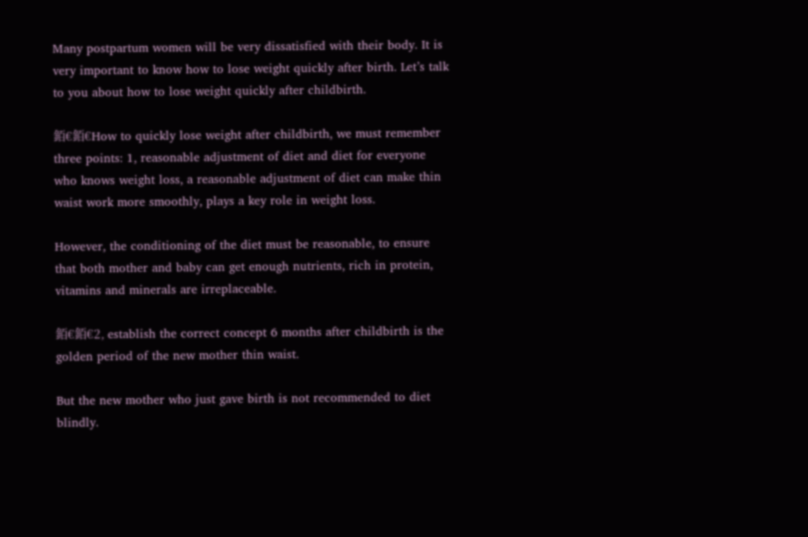Many postpartum women will be very dissatisfied with their body. It is very important to know how to lose weight quickly after birth. Let’s talk to you about how to lose weight quickly after childbirth.

銆€銆€How to quickly lose weight after childbirth, we must remember three points: 1, reasonable adjustment of diet and diet for everyone who knows weight loss, a reasonable adjustment of diet can make thin waist work more smoothly, plays a key role in weight loss.

However, the conditioning of the diet must be reasonable, to ensure that both mother and baby can get enough nutrients, rich in protein, vitamins and minerals are irreplaceable.

銆€銆€2, establish the correct concept 6 months after childbirth is the golden period of the new mother thin waist.

But the new mother who just gave birth is not recommended to diet blindly.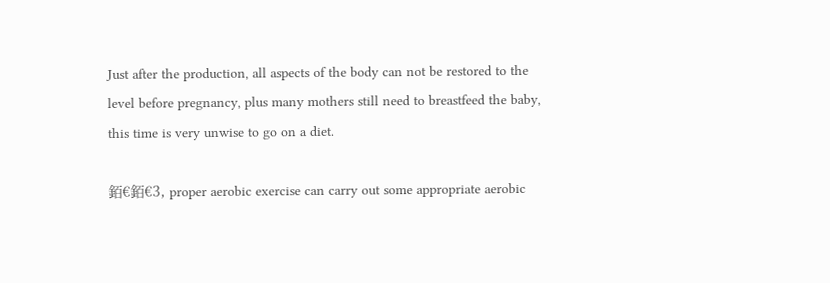Just after the production, all aspects of the body can not be restored to the level before pregnancy, plus many mothers still need to breastfeed the baby, this time is very unwise to go on a diet.

銆€銆€3, proper aerobic exercise can carry out some appropriate aerobic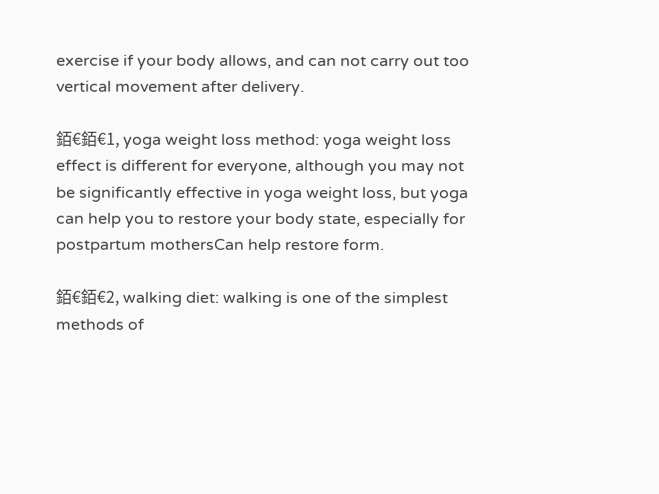exercise if your body allows, and can not carry out too vertical movement after delivery.

銆€銆€1, yoga weight loss method: yoga weight loss effect is different for everyone, although you may not be significantly effective in yoga weight loss, but yoga can help you to restore your body state, especially for postpartum mothersCan help restore form.

銆€銆€2, walking diet: walking is one of the simplest methods of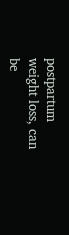postpartum weight loss, can be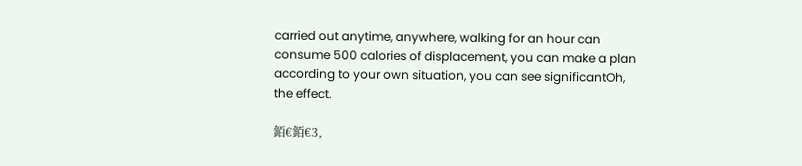carried out anytime, anywhere, walking for an hour can consume 500 calories of displacement, you can make a plan according to your own situation, you can see significantOh, the effect.

銆€銆€3,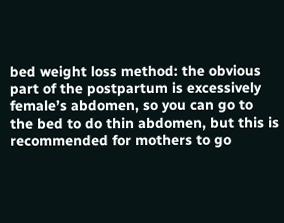bed weight loss method: the obvious part of the postpartum is excessively female’s abdomen, so you can go to the bed to do thin abdomen, but this is recommended for mothers to go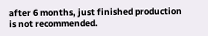after 6 months, just finished production is not recommended.